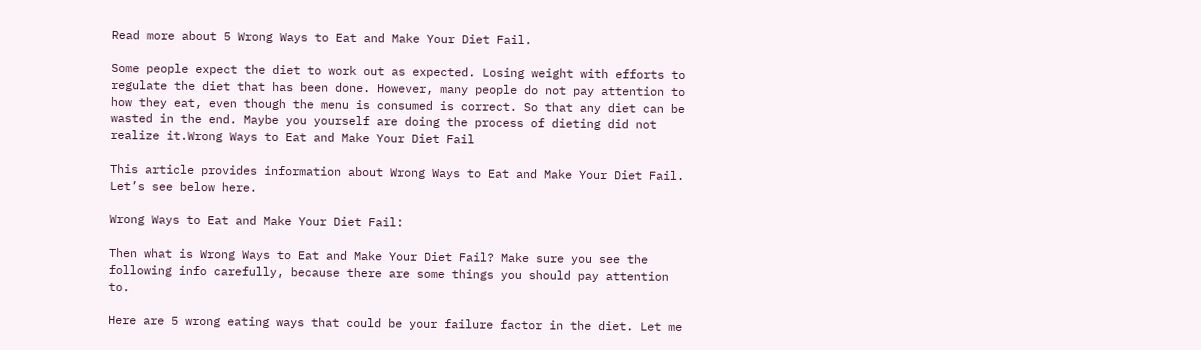Read more about 5 Wrong Ways to Eat and Make Your Diet Fail.

Some people expect the diet to work out as expected. Losing weight with efforts to regulate the diet that has been done. However, many people do not pay attention to how they eat, even though the menu is consumed is correct. So that any diet can be wasted in the end. Maybe you yourself are doing the process of dieting did not realize it.Wrong Ways to Eat and Make Your Diet Fail

This article provides information about Wrong Ways to Eat and Make Your Diet Fail. Let’s see below here.

Wrong Ways to Eat and Make Your Diet Fail:

Then what is Wrong Ways to Eat and Make Your Diet Fail? Make sure you see the following info carefully, because there are some things you should pay attention to.

Here are 5 wrong eating ways that could be your failure factor in the diet. Let me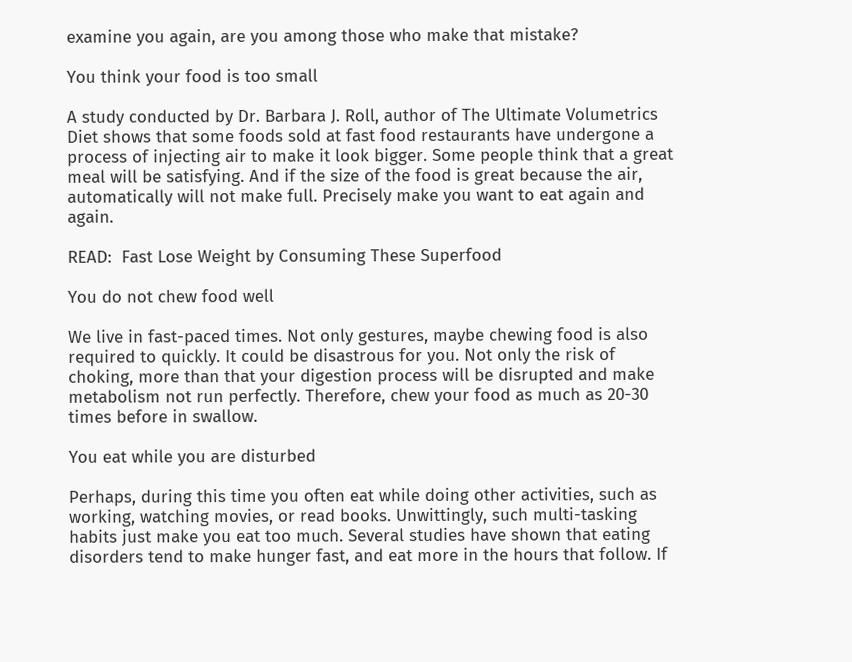examine you again, are you among those who make that mistake?

You think your food is too small

A study conducted by Dr. Barbara J. Roll, author of The Ultimate Volumetrics Diet shows that some foods sold at fast food restaurants have undergone a process of injecting air to make it look bigger. Some people think that a great meal will be satisfying. And if the size of the food is great because the air, automatically will not make full. Precisely make you want to eat again and again.

READ:  Fast Lose Weight by Consuming These Superfood

You do not chew food well

We live in fast-paced times. Not only gestures, maybe chewing food is also required to quickly. It could be disastrous for you. Not only the risk of choking, more than that your digestion process will be disrupted and make metabolism not run perfectly. Therefore, chew your food as much as 20-30 times before in swallow.

You eat while you are disturbed

Perhaps, during this time you often eat while doing other activities, such as working, watching movies, or read books. Unwittingly, such multi-tasking habits just make you eat too much. Several studies have shown that eating disorders tend to make hunger fast, and eat more in the hours that follow. If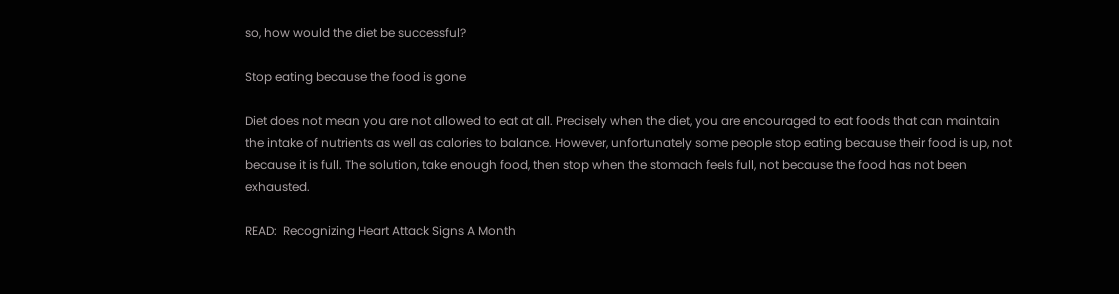so, how would the diet be successful?

Stop eating because the food is gone

Diet does not mean you are not allowed to eat at all. Precisely when the diet, you are encouraged to eat foods that can maintain the intake of nutrients as well as calories to balance. However, unfortunately some people stop eating because their food is up, not because it is full. The solution, take enough food, then stop when the stomach feels full, not because the food has not been exhausted.

READ:  Recognizing Heart Attack Signs A Month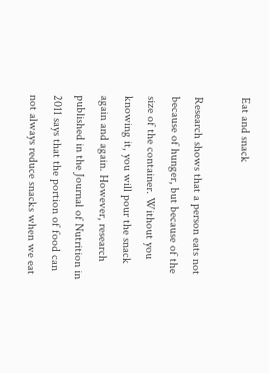Eat and snack

Research shows that a person eats not because of hunger, but because of the size of the container. Without you knowing it, you will pour the snack again and again. However, research published in the Journal of Nutrition in 2011 says that the portion of food can not always reduce snacks when we eat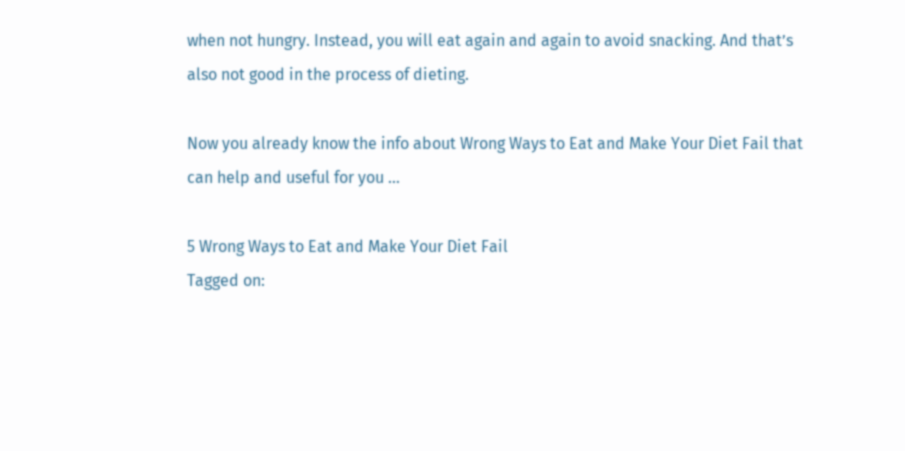when not hungry. Instead, you will eat again and again to avoid snacking. And that’s also not good in the process of dieting.

Now you already know the info about Wrong Ways to Eat and Make Your Diet Fail that can help and useful for you …

5 Wrong Ways to Eat and Make Your Diet Fail
Tagged on: